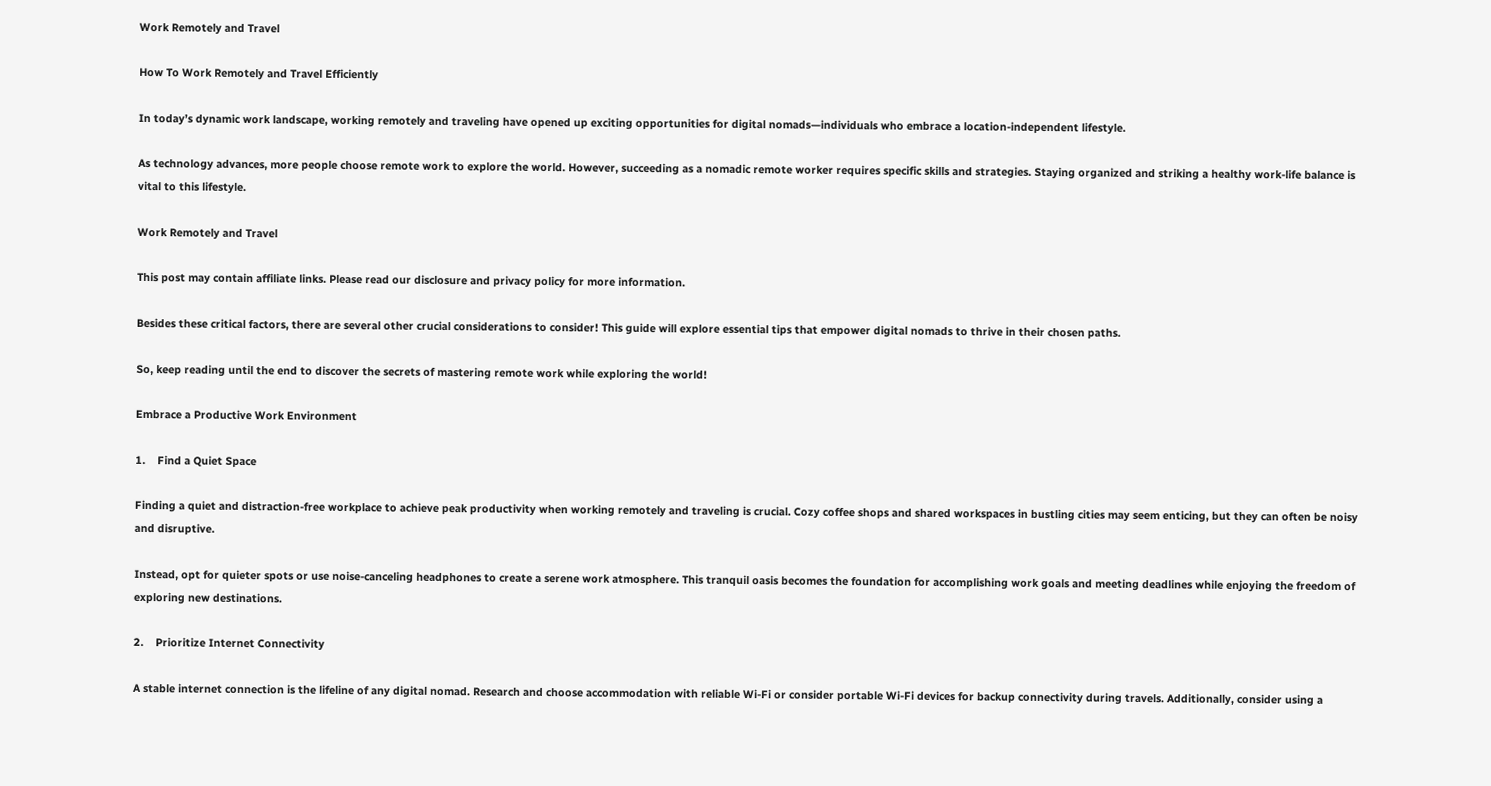Work Remotely and Travel

How To Work Remotely and Travel Efficiently

In today’s dynamic work landscape, working remotely and traveling have opened up exciting opportunities for digital nomads—individuals who embrace a location-independent lifestyle.

As technology advances, more people choose remote work to explore the world. However, succeeding as a nomadic remote worker requires specific skills and strategies. Staying organized and striking a healthy work-life balance is vital to this lifestyle.

Work Remotely and Travel

This post may contain affiliate links. Please read our disclosure and privacy policy for more information.

Besides these critical factors, there are several other crucial considerations to consider! This guide will explore essential tips that empower digital nomads to thrive in their chosen paths.

So, keep reading until the end to discover the secrets of mastering remote work while exploring the world!

Embrace a Productive Work Environment

1.    Find a Quiet Space

Finding a quiet and distraction-free workplace to achieve peak productivity when working remotely and traveling is crucial. Cozy coffee shops and shared workspaces in bustling cities may seem enticing, but they can often be noisy and disruptive.

Instead, opt for quieter spots or use noise-canceling headphones to create a serene work atmosphere. This tranquil oasis becomes the foundation for accomplishing work goals and meeting deadlines while enjoying the freedom of exploring new destinations.

2.    Prioritize Internet Connectivity

A stable internet connection is the lifeline of any digital nomad. Research and choose accommodation with reliable Wi-Fi or consider portable Wi-Fi devices for backup connectivity during travels. Additionally, consider using a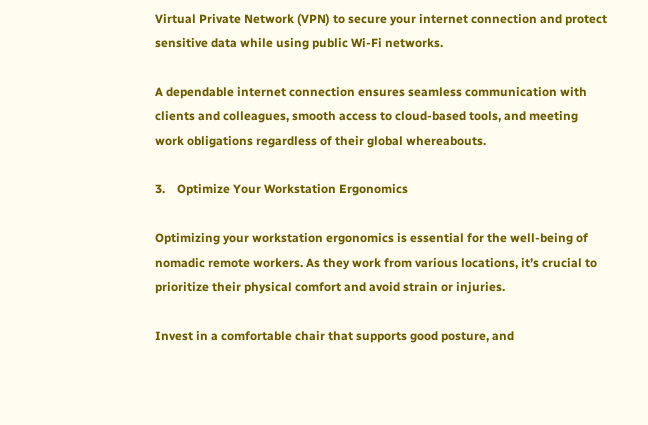Virtual Private Network (VPN) to secure your internet connection and protect sensitive data while using public Wi-Fi networks.

A dependable internet connection ensures seamless communication with clients and colleagues, smooth access to cloud-based tools, and meeting work obligations regardless of their global whereabouts.

3.    Optimize Your Workstation Ergonomics

Optimizing your workstation ergonomics is essential for the well-being of nomadic remote workers. As they work from various locations, it’s crucial to prioritize their physical comfort and avoid strain or injuries.

Invest in a comfortable chair that supports good posture, and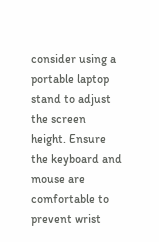consider using a portable laptop stand to adjust the screen height. Ensure the keyboard and mouse are comfortable to prevent wrist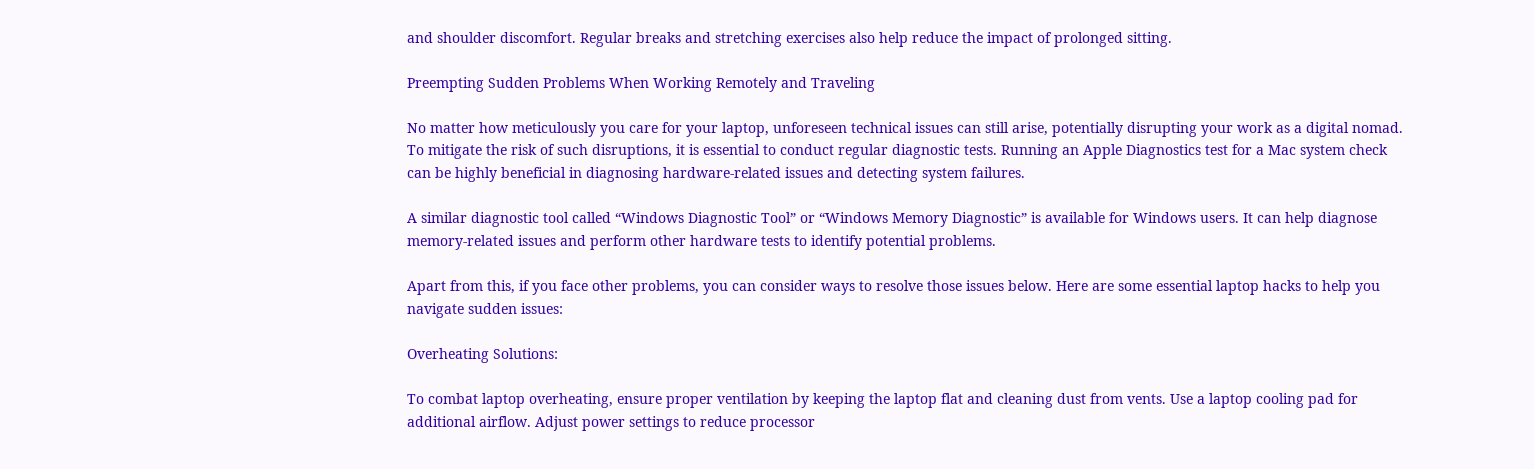and shoulder discomfort. Regular breaks and stretching exercises also help reduce the impact of prolonged sitting.

Preempting Sudden Problems When Working Remotely and Traveling

No matter how meticulously you care for your laptop, unforeseen technical issues can still arise, potentially disrupting your work as a digital nomad. To mitigate the risk of such disruptions, it is essential to conduct regular diagnostic tests. Running an Apple Diagnostics test for a Mac system check can be highly beneficial in diagnosing hardware-related issues and detecting system failures.

A similar diagnostic tool called “Windows Diagnostic Tool” or “Windows Memory Diagnostic” is available for Windows users. It can help diagnose memory-related issues and perform other hardware tests to identify potential problems.

Apart from this, if you face other problems, you can consider ways to resolve those issues below. Here are some essential laptop hacks to help you navigate sudden issues:

Overheating Solutions:

To combat laptop overheating, ensure proper ventilation by keeping the laptop flat and cleaning dust from vents. Use a laptop cooling pad for additional airflow. Adjust power settings to reduce processor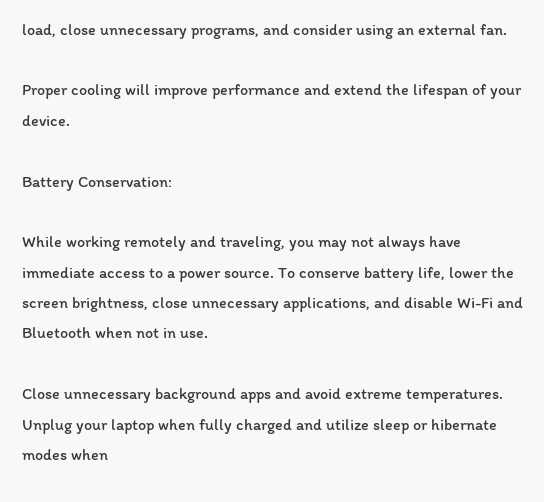load, close unnecessary programs, and consider using an external fan.

Proper cooling will improve performance and extend the lifespan of your device.

Battery Conservation:

While working remotely and traveling, you may not always have immediate access to a power source. To conserve battery life, lower the screen brightness, close unnecessary applications, and disable Wi-Fi and Bluetooth when not in use.

Close unnecessary background apps and avoid extreme temperatures. Unplug your laptop when fully charged and utilize sleep or hibernate modes when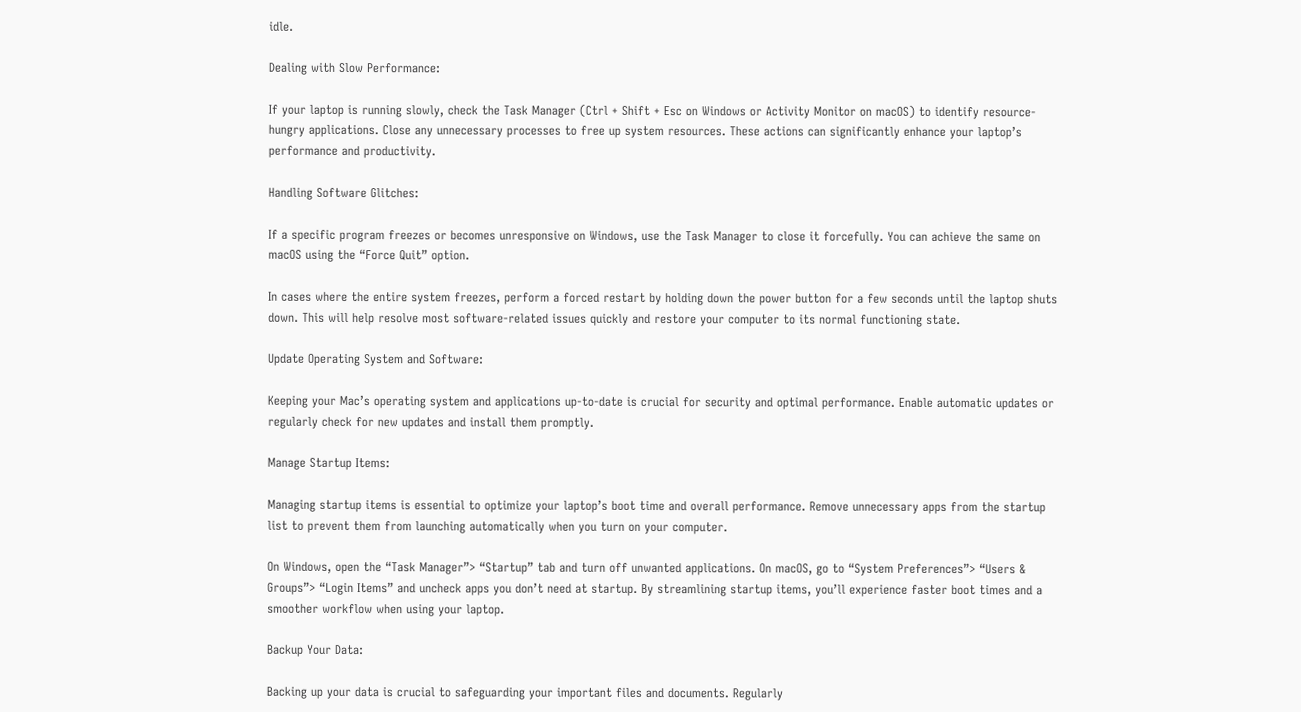idle.

Dealing with Slow Performance:

If your laptop is running slowly, check the Task Manager (Ctrl + Shift + Esc on Windows or Activity Monitor on macOS) to identify resource-hungry applications. Close any unnecessary processes to free up system resources. These actions can significantly enhance your laptop’s performance and productivity.

Handling Software Glitches:

If a specific program freezes or becomes unresponsive on Windows, use the Task Manager to close it forcefully. You can achieve the same on macOS using the “Force Quit” option.

In cases where the entire system freezes, perform a forced restart by holding down the power button for a few seconds until the laptop shuts down. This will help resolve most software-related issues quickly and restore your computer to its normal functioning state.

Update Operating System and Software:

Keeping your Mac’s operating system and applications up-to-date is crucial for security and optimal performance. Enable automatic updates or regularly check for new updates and install them promptly.

Manage Startup Items:

Managing startup items is essential to optimize your laptop’s boot time and overall performance. Remove unnecessary apps from the startup list to prevent them from launching automatically when you turn on your computer.

On Windows, open the “Task Manager”> “Startup” tab and turn off unwanted applications. On macOS, go to “System Preferences”> “Users & Groups”> “Login Items” and uncheck apps you don’t need at startup. By streamlining startup items, you’ll experience faster boot times and a smoother workflow when using your laptop.

Backup Your Data:

Backing up your data is crucial to safeguarding your important files and documents. Regularly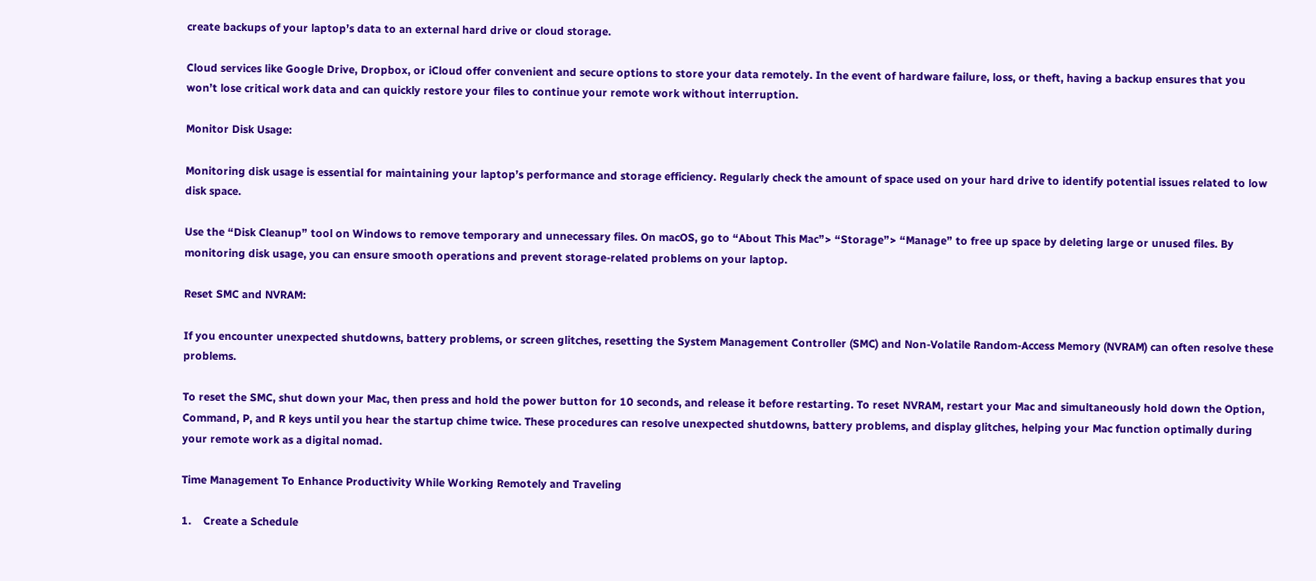create backups of your laptop’s data to an external hard drive or cloud storage.

Cloud services like Google Drive, Dropbox, or iCloud offer convenient and secure options to store your data remotely. In the event of hardware failure, loss, or theft, having a backup ensures that you won’t lose critical work data and can quickly restore your files to continue your remote work without interruption.

Monitor Disk Usage:

Monitoring disk usage is essential for maintaining your laptop’s performance and storage efficiency. Regularly check the amount of space used on your hard drive to identify potential issues related to low disk space.

Use the “Disk Cleanup” tool on Windows to remove temporary and unnecessary files. On macOS, go to “About This Mac”> “Storage”> “Manage” to free up space by deleting large or unused files. By monitoring disk usage, you can ensure smooth operations and prevent storage-related problems on your laptop.

Reset SMC and NVRAM:

If you encounter unexpected shutdowns, battery problems, or screen glitches, resetting the System Management Controller (SMC) and Non-Volatile Random-Access Memory (NVRAM) can often resolve these problems.

To reset the SMC, shut down your Mac, then press and hold the power button for 10 seconds, and release it before restarting. To reset NVRAM, restart your Mac and simultaneously hold down the Option, Command, P, and R keys until you hear the startup chime twice. These procedures can resolve unexpected shutdowns, battery problems, and display glitches, helping your Mac function optimally during your remote work as a digital nomad.

Time Management To Enhance Productivity While Working Remotely and Traveling

1.    Create a Schedule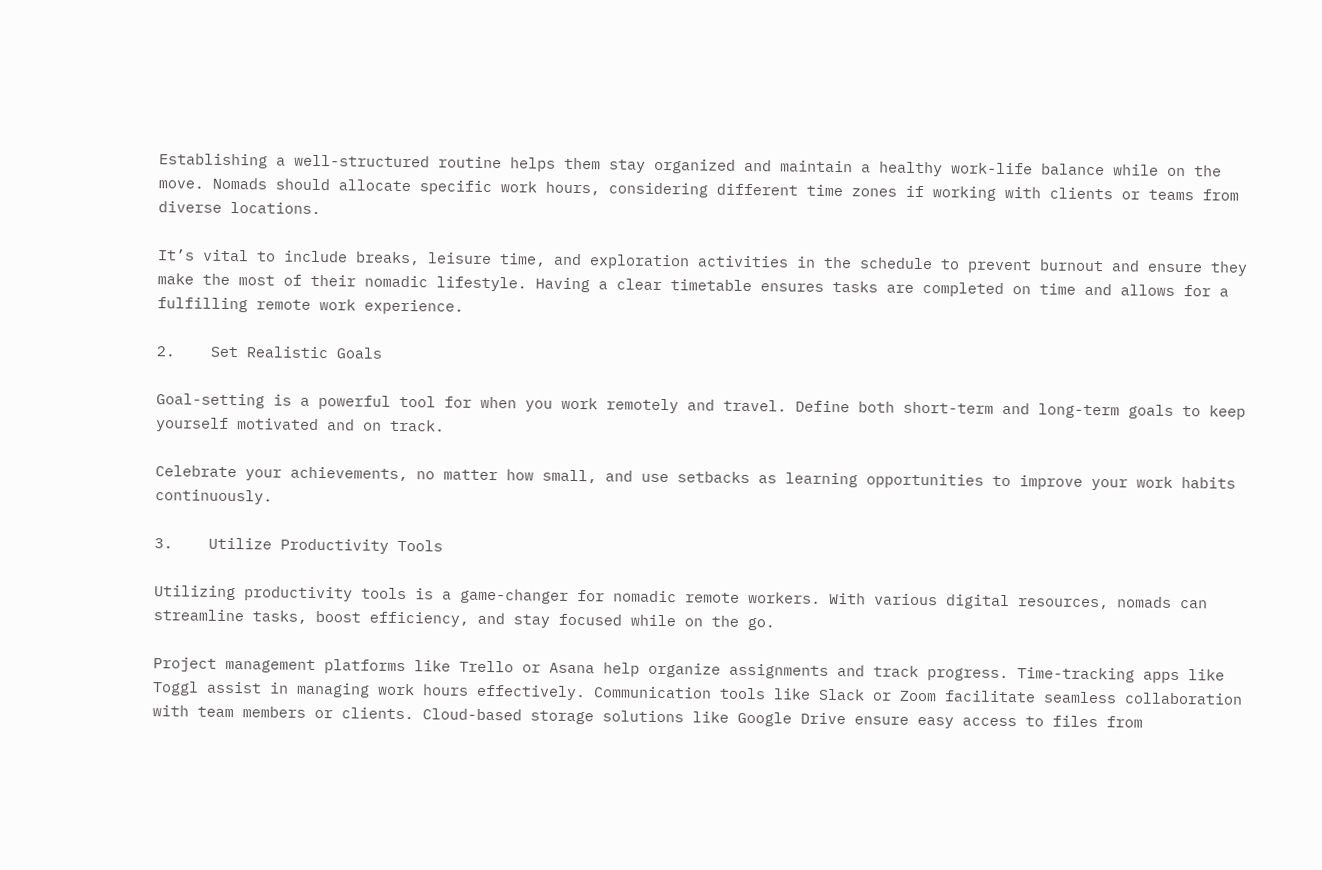Establishing a well-structured routine helps them stay organized and maintain a healthy work-life balance while on the move. Nomads should allocate specific work hours, considering different time zones if working with clients or teams from diverse locations.

It’s vital to include breaks, leisure time, and exploration activities in the schedule to prevent burnout and ensure they make the most of their nomadic lifestyle. Having a clear timetable ensures tasks are completed on time and allows for a fulfilling remote work experience.

2.    Set Realistic Goals

Goal-setting is a powerful tool for when you work remotely and travel. Define both short-term and long-term goals to keep yourself motivated and on track.

Celebrate your achievements, no matter how small, and use setbacks as learning opportunities to improve your work habits continuously.

3.    Utilize Productivity Tools

Utilizing productivity tools is a game-changer for nomadic remote workers. With various digital resources, nomads can streamline tasks, boost efficiency, and stay focused while on the go.

Project management platforms like Trello or Asana help organize assignments and track progress. Time-tracking apps like Toggl assist in managing work hours effectively. Communication tools like Slack or Zoom facilitate seamless collaboration with team members or clients. Cloud-based storage solutions like Google Drive ensure easy access to files from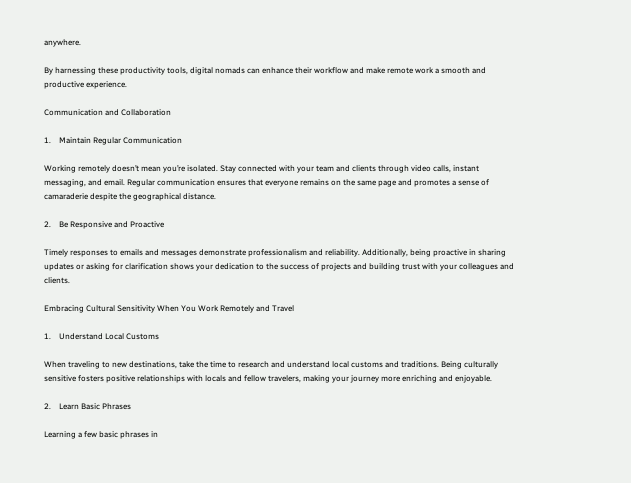anywhere.

By harnessing these productivity tools, digital nomads can enhance their workflow and make remote work a smooth and productive experience.

Communication and Collaboration

1.    Maintain Regular Communication

Working remotely doesn’t mean you’re isolated. Stay connected with your team and clients through video calls, instant messaging, and email. Regular communication ensures that everyone remains on the same page and promotes a sense of camaraderie despite the geographical distance.

2.    Be Responsive and Proactive

Timely responses to emails and messages demonstrate professionalism and reliability. Additionally, being proactive in sharing updates or asking for clarification shows your dedication to the success of projects and building trust with your colleagues and clients.

Embracing Cultural Sensitivity When You Work Remotely and Travel

1.    Understand Local Customs

When traveling to new destinations, take the time to research and understand local customs and traditions. Being culturally sensitive fosters positive relationships with locals and fellow travelers, making your journey more enriching and enjoyable.

2.    Learn Basic Phrases

Learning a few basic phrases in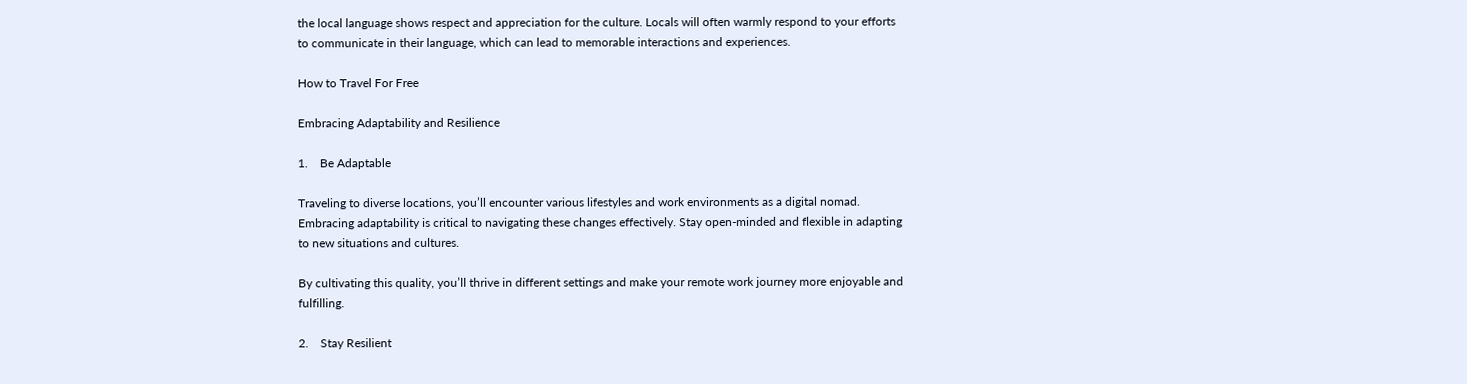the local language shows respect and appreciation for the culture. Locals will often warmly respond to your efforts to communicate in their language, which can lead to memorable interactions and experiences.

How to Travel For Free

Embracing Adaptability and Resilience

1.    Be Adaptable

Traveling to diverse locations, you’ll encounter various lifestyles and work environments as a digital nomad. Embracing adaptability is critical to navigating these changes effectively. Stay open-minded and flexible in adapting to new situations and cultures.

By cultivating this quality, you’ll thrive in different settings and make your remote work journey more enjoyable and fulfilling.

2.    Stay Resilient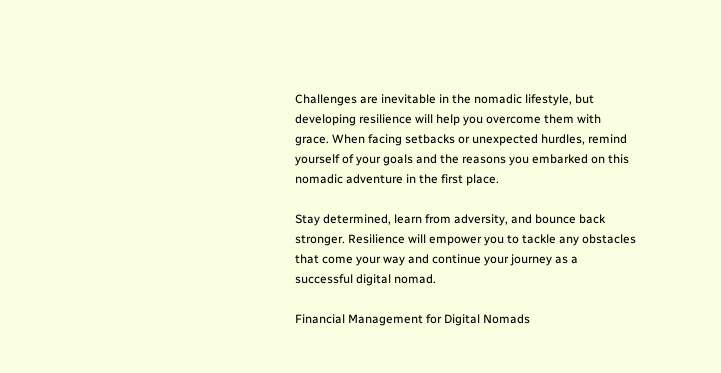Challenges are inevitable in the nomadic lifestyle, but developing resilience will help you overcome them with grace. When facing setbacks or unexpected hurdles, remind yourself of your goals and the reasons you embarked on this nomadic adventure in the first place.

Stay determined, learn from adversity, and bounce back stronger. Resilience will empower you to tackle any obstacles that come your way and continue your journey as a successful digital nomad.

Financial Management for Digital Nomads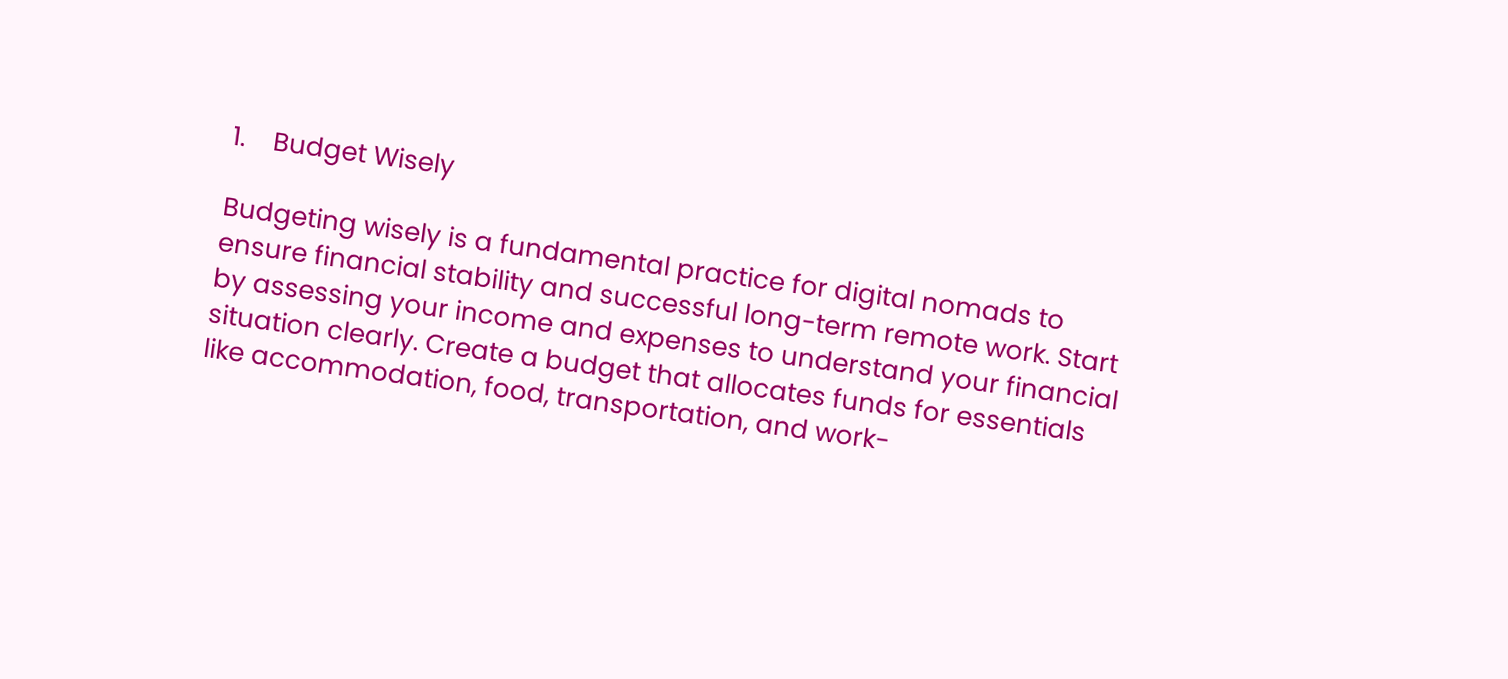1.    Budget Wisely

Budgeting wisely is a fundamental practice for digital nomads to ensure financial stability and successful long-term remote work. Start by assessing your income and expenses to understand your financial situation clearly. Create a budget that allocates funds for essentials like accommodation, food, transportation, and work-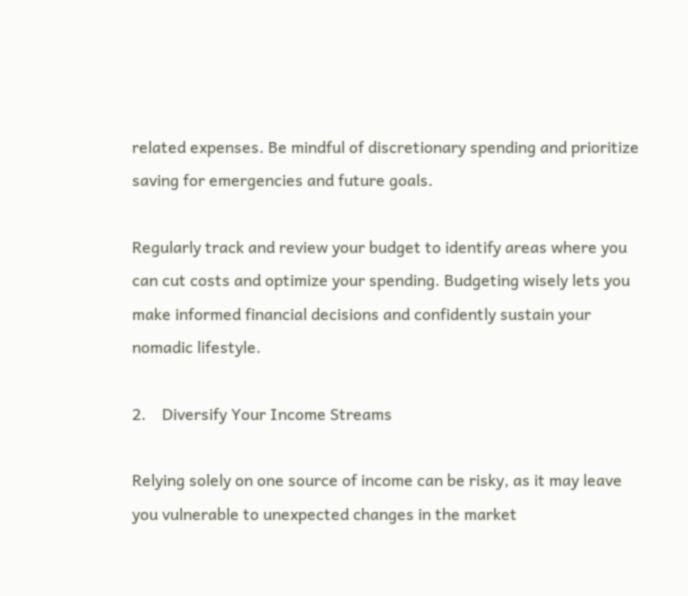related expenses. Be mindful of discretionary spending and prioritize saving for emergencies and future goals.

Regularly track and review your budget to identify areas where you can cut costs and optimize your spending. Budgeting wisely lets you make informed financial decisions and confidently sustain your nomadic lifestyle.

2.    Diversify Your Income Streams

Relying solely on one source of income can be risky, as it may leave you vulnerable to unexpected changes in the market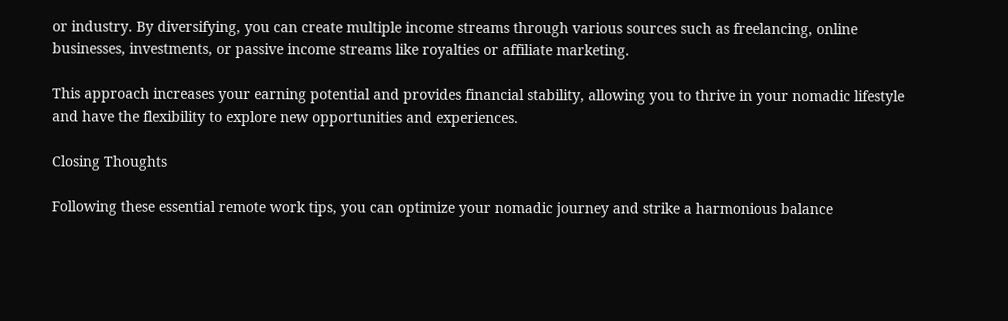or industry. By diversifying, you can create multiple income streams through various sources such as freelancing, online businesses, investments, or passive income streams like royalties or affiliate marketing.

This approach increases your earning potential and provides financial stability, allowing you to thrive in your nomadic lifestyle and have the flexibility to explore new opportunities and experiences.

Closing Thoughts

Following these essential remote work tips, you can optimize your nomadic journey and strike a harmonious balance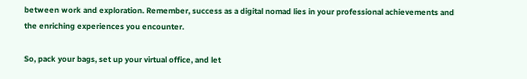between work and exploration. Remember, success as a digital nomad lies in your professional achievements and the enriching experiences you encounter.

So, pack your bags, set up your virtual office, and let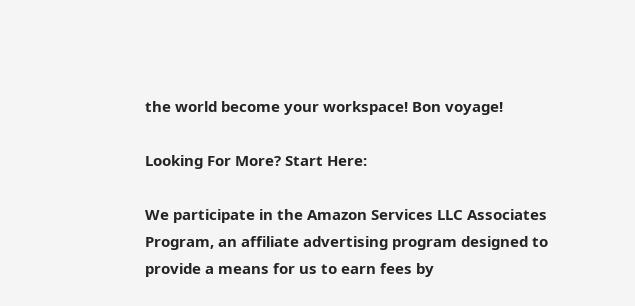the world become your workspace! Bon voyage!

Looking For More? Start Here:

We participate in the Amazon Services LLC Associates Program, an affiliate advertising program designed to provide a means for us to earn fees by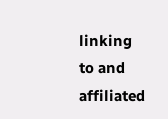linking to and affiliated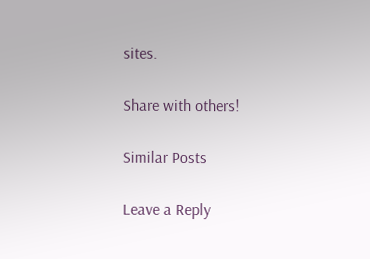sites.

Share with others!

Similar Posts

Leave a Reply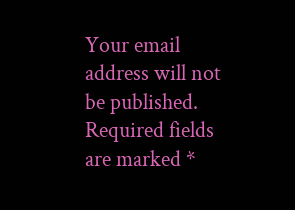Your email address will not be published. Required fields are marked *